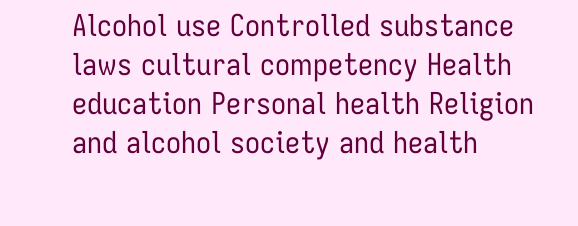Alcohol use Controlled substance laws cultural competency Health education Personal health Religion and alcohol society and health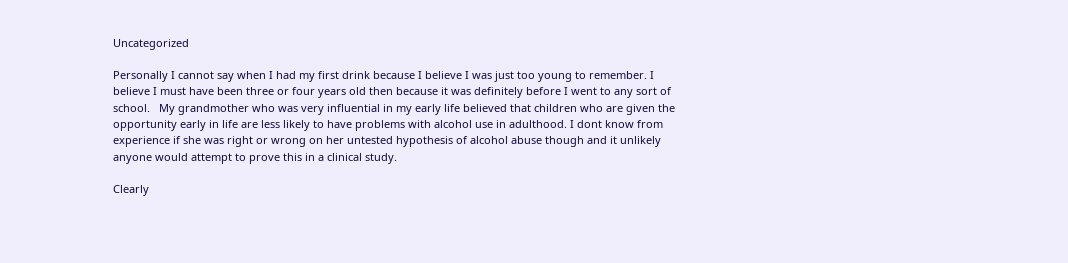Uncategorized

Personally I cannot say when I had my first drink because I believe I was just too young to remember. I believe I must have been three or four years old then because it was definitely before I went to any sort of school.   My grandmother who was very influential in my early life believed that children who are given the opportunity early in life are less likely to have problems with alcohol use in adulthood. I dont know from experience if she was right or wrong on her untested hypothesis of alcohol abuse though and it unlikely anyone would attempt to prove this in a clinical study.

Clearly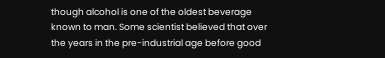though alcohol is one of the oldest beverage known to man. Some scientist believed that over the years in the pre-industrial age before good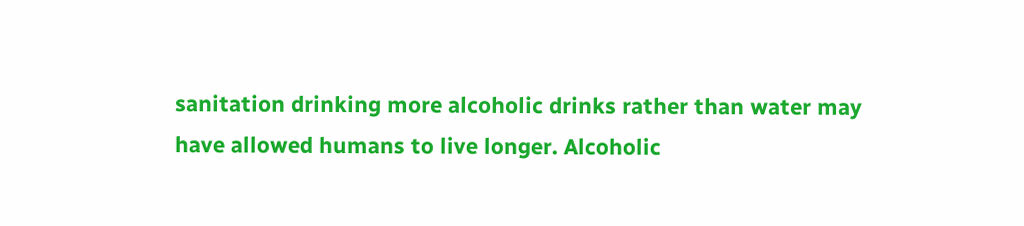sanitation drinking more alcoholic drinks rather than water may have allowed humans to live longer. Alcoholic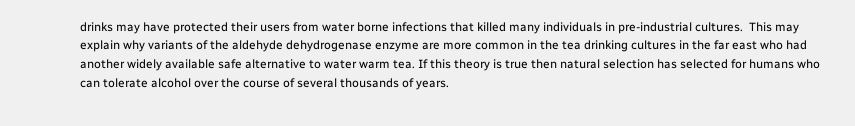drinks may have protected their users from water borne infections that killed many individuals in pre-industrial cultures.  This may explain why variants of the aldehyde dehydrogenase enzyme are more common in the tea drinking cultures in the far east who had another widely available safe alternative to water warm tea. If this theory is true then natural selection has selected for humans who can tolerate alcohol over the course of several thousands of years.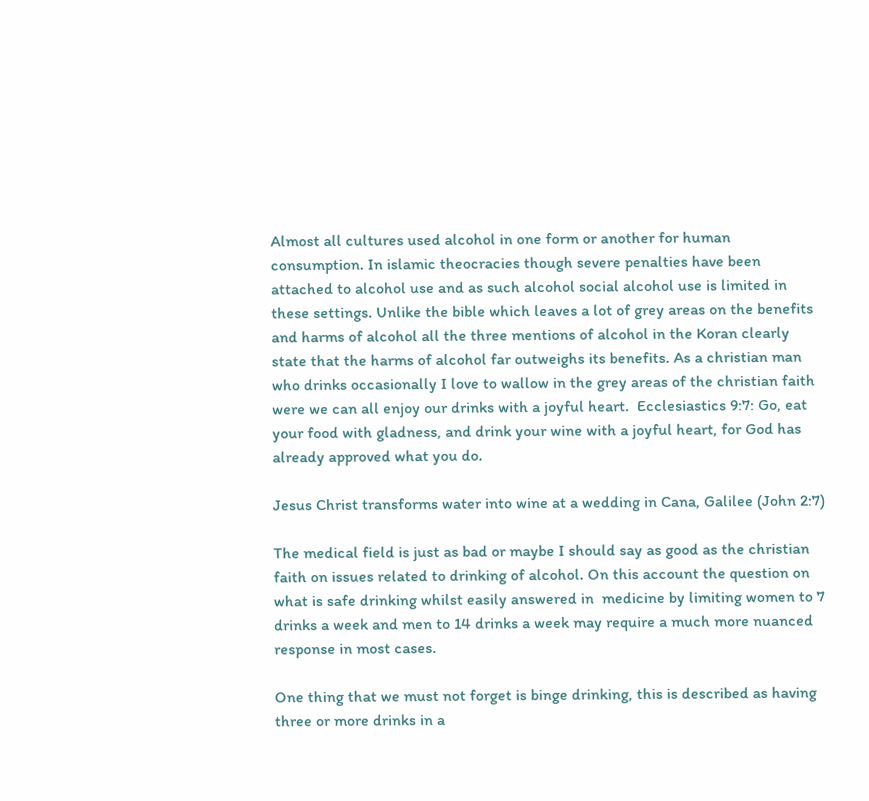Almost all cultures used alcohol in one form or another for human consumption. In islamic theocracies though severe penalties have been attached to alcohol use and as such alcohol social alcohol use is limited in these settings. Unlike the bible which leaves a lot of grey areas on the benefits and harms of alcohol all the three mentions of alcohol in the Koran clearly state that the harms of alcohol far outweighs its benefits. As a christian man who drinks occasionally I love to wallow in the grey areas of the christian faith were we can all enjoy our drinks with a joyful heart.  Ecclesiastics 9:7: Go, eat your food with gladness, and drink your wine with a joyful heart, for God has already approved what you do.

Jesus Christ transforms water into wine at a wedding in Cana, Galilee (John 2:7)

The medical field is just as bad or maybe I should say as good as the christian faith on issues related to drinking of alcohol. On this account the question on what is safe drinking whilst easily answered in  medicine by limiting women to 7 drinks a week and men to 14 drinks a week may require a much more nuanced response in most cases.

One thing that we must not forget is binge drinking, this is described as having three or more drinks in a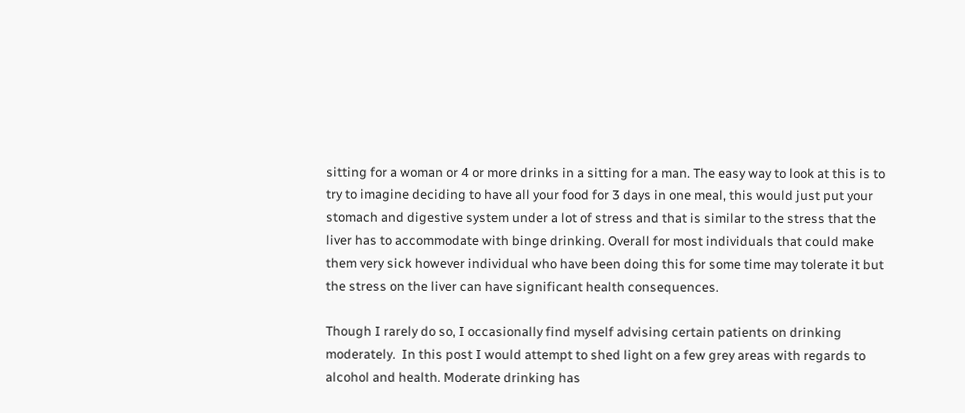sitting for a woman or 4 or more drinks in a sitting for a man. The easy way to look at this is to try to imagine deciding to have all your food for 3 days in one meal, this would just put your stomach and digestive system under a lot of stress and that is similar to the stress that the liver has to accommodate with binge drinking. Overall for most individuals that could make them very sick however individual who have been doing this for some time may tolerate it but the stress on the liver can have significant health consequences.

Though I rarely do so, I occasionally find myself advising certain patients on drinking moderately.  In this post I would attempt to shed light on a few grey areas with regards to alcohol and health. Moderate drinking has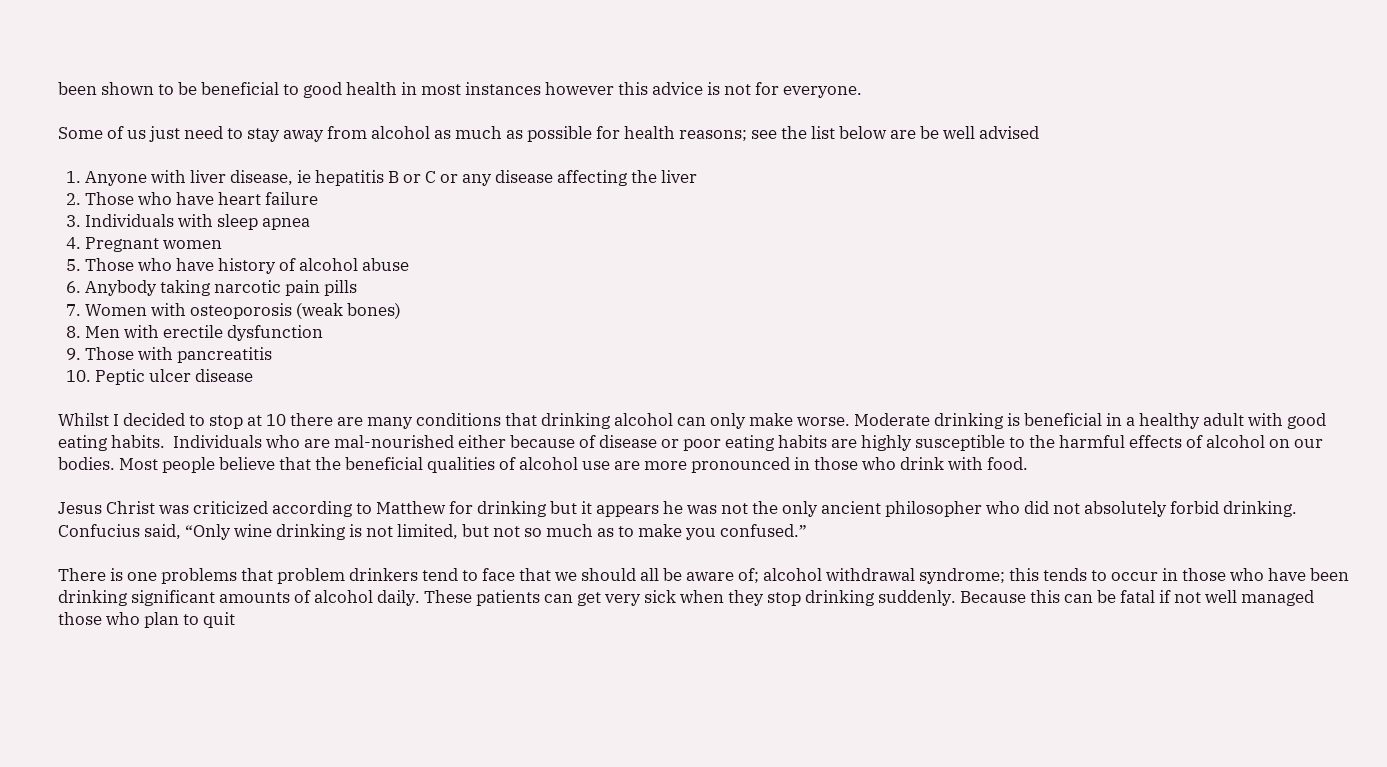been shown to be beneficial to good health in most instances however this advice is not for everyone.

Some of us just need to stay away from alcohol as much as possible for health reasons; see the list below are be well advised

  1. Anyone with liver disease, ie hepatitis B or C or any disease affecting the liver
  2. Those who have heart failure
  3. Individuals with sleep apnea
  4. Pregnant women
  5. Those who have history of alcohol abuse
  6. Anybody taking narcotic pain pills
  7. Women with osteoporosis (weak bones)
  8. Men with erectile dysfunction
  9. Those with pancreatitis
  10. Peptic ulcer disease

Whilst I decided to stop at 10 there are many conditions that drinking alcohol can only make worse. Moderate drinking is beneficial in a healthy adult with good eating habits.  Individuals who are mal-nourished either because of disease or poor eating habits are highly susceptible to the harmful effects of alcohol on our bodies. Most people believe that the beneficial qualities of alcohol use are more pronounced in those who drink with food.

Jesus Christ was criticized according to Matthew for drinking but it appears he was not the only ancient philosopher who did not absolutely forbid drinking. Confucius said, “Only wine drinking is not limited, but not so much as to make you confused.”

There is one problems that problem drinkers tend to face that we should all be aware of; alcohol withdrawal syndrome; this tends to occur in those who have been drinking significant amounts of alcohol daily. These patients can get very sick when they stop drinking suddenly. Because this can be fatal if not well managed those who plan to quit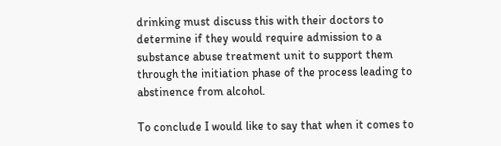drinking must discuss this with their doctors to determine if they would require admission to a substance abuse treatment unit to support them through the initiation phase of the process leading to abstinence from alcohol.

To conclude I would like to say that when it comes to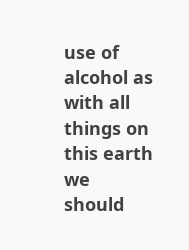use of alcohol as with all things on this earth we should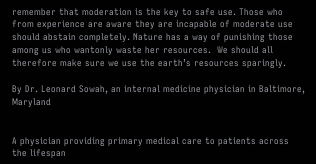remember that moderation is the key to safe use. Those who from experience are aware they are incapable of moderate use should abstain completely. Nature has a way of punishing those among us who wantonly waste her resources.  We should all therefore make sure we use the earth’s resources sparingly.

By Dr. Leonard Sowah, an internal medicine physician in Baltimore, Maryland


A physician providing primary medical care to patients across the lifespan